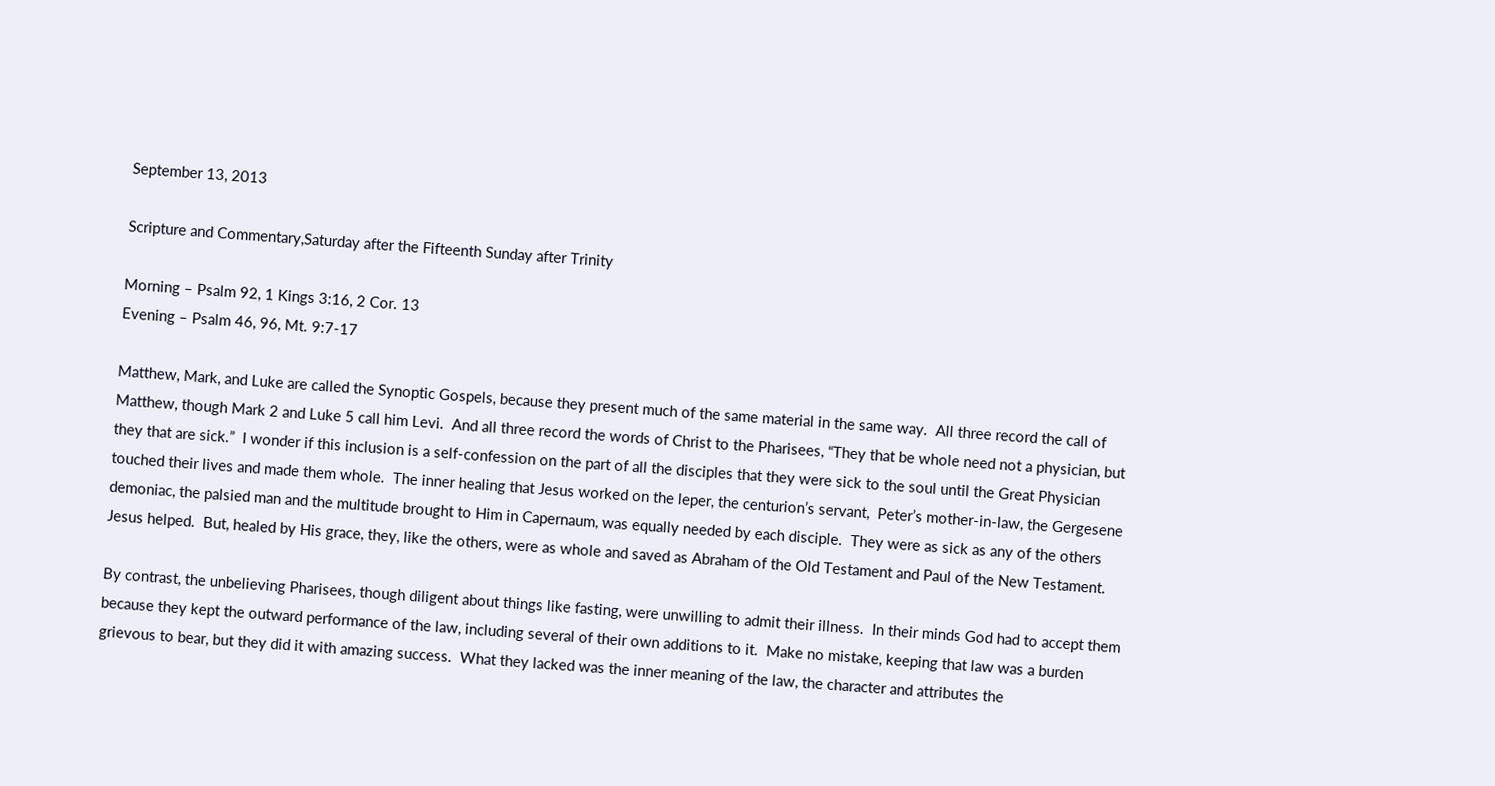September 13, 2013

Scripture and Commentary,Saturday after the Fifteenth Sunday after Trinity

Morning – Psalm 92, 1 Kings 3:16, 2 Cor. 13
Evening – Psalm 46, 96, Mt. 9:7-17

Matthew, Mark, and Luke are called the Synoptic Gospels, because they present much of the same material in the same way.  All three record the call of Matthew, though Mark 2 and Luke 5 call him Levi.  And all three record the words of Christ to the Pharisees, “They that be whole need not a physician, but they that are sick.”  I wonder if this inclusion is a self-confession on the part of all the disciples that they were sick to the soul until the Great Physician touched their lives and made them whole.  The inner healing that Jesus worked on the leper, the centurion’s servant,  Peter’s mother-in-law, the Gergesene demoniac, the palsied man and the multitude brought to Him in Capernaum, was equally needed by each disciple.  They were as sick as any of the others Jesus helped.  But, healed by His grace, they, like the others, were as whole and saved as Abraham of the Old Testament and Paul of the New Testament.

By contrast, the unbelieving Pharisees, though diligent about things like fasting, were unwilling to admit their illness.  In their minds God had to accept them because they kept the outward performance of the law, including several of their own additions to it.  Make no mistake, keeping that law was a burden grievous to bear, but they did it with amazing success.  What they lacked was the inner meaning of the law, the character and attributes the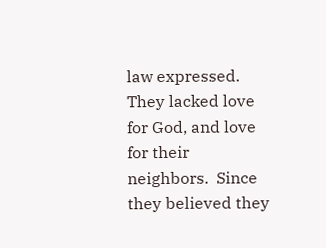law expressed.  They lacked love for God, and love for their neighbors.  Since they believed they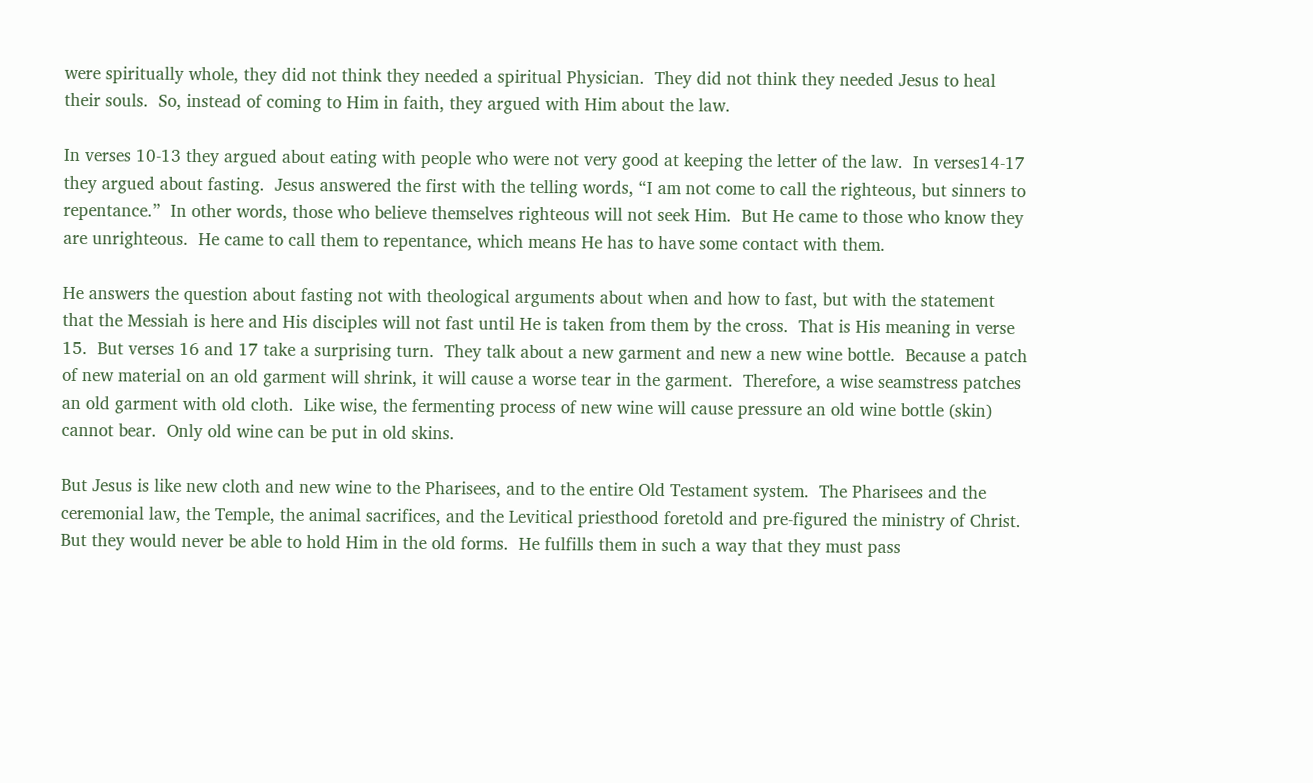were spiritually whole, they did not think they needed a spiritual Physician.  They did not think they needed Jesus to heal their souls.  So, instead of coming to Him in faith, they argued with Him about the law.

In verses 10-13 they argued about eating with people who were not very good at keeping the letter of the law.  In verses14-17 they argued about fasting.  Jesus answered the first with the telling words, “I am not come to call the righteous, but sinners to repentance.”  In other words, those who believe themselves righteous will not seek Him.  But He came to those who know they are unrighteous.  He came to call them to repentance, which means He has to have some contact with them.

He answers the question about fasting not with theological arguments about when and how to fast, but with the statement that the Messiah is here and His disciples will not fast until He is taken from them by the cross.  That is His meaning in verse 15.  But verses 16 and 17 take a surprising turn.  They talk about a new garment and new a new wine bottle.  Because a patch of new material on an old garment will shrink, it will cause a worse tear in the garment.  Therefore, a wise seamstress patches an old garment with old cloth.  Like wise, the fermenting process of new wine will cause pressure an old wine bottle (skin) cannot bear.  Only old wine can be put in old skins.

But Jesus is like new cloth and new wine to the Pharisees, and to the entire Old Testament system.  The Pharisees and the ceremonial law, the Temple, the animal sacrifices, and the Levitical priesthood foretold and pre-figured the ministry of Christ.  But they would never be able to hold Him in the old forms.  He fulfills them in such a way that they must pass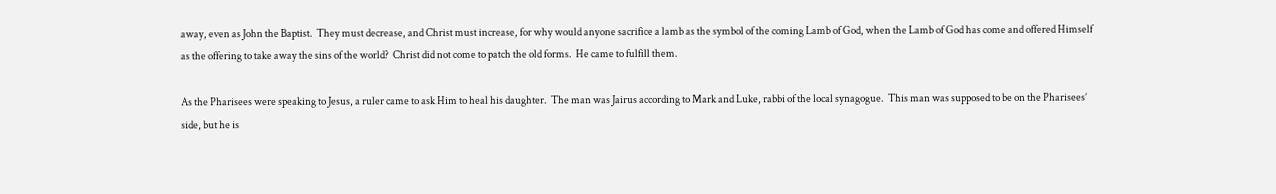away, even as John the Baptist.  They must decrease, and Christ must increase, for why would anyone sacrifice a lamb as the symbol of the coming Lamb of God, when the Lamb of God has come and offered Himself as the offering to take away the sins of the world?  Christ did not come to patch the old forms.  He came to fulfill them.

As the Pharisees were speaking to Jesus, a ruler came to ask Him to heal his daughter.  The man was Jairus according to Mark and Luke, rabbi of the local synagogue.  This man was supposed to be on the Pharisees’ side, but he is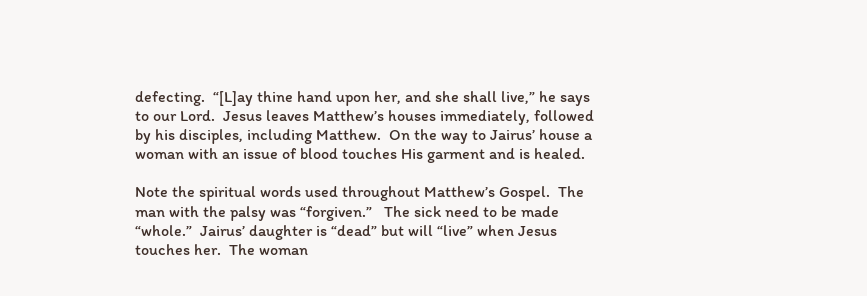defecting.  “[L]ay thine hand upon her, and she shall live,” he says to our Lord.  Jesus leaves Matthew’s houses immediately, followed by his disciples, including Matthew.  On the way to Jairus’ house a woman with an issue of blood touches His garment and is healed.

Note the spiritual words used throughout Matthew’s Gospel.  The man with the palsy was “forgiven.”   The sick need to be made “whole.”  Jairus’ daughter is “dead” but will “live” when Jesus touches her.  The woman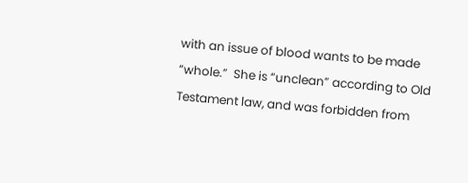with an issue of blood wants to be made “whole.”  She is “unclean” according to Old Testament law, and was forbidden from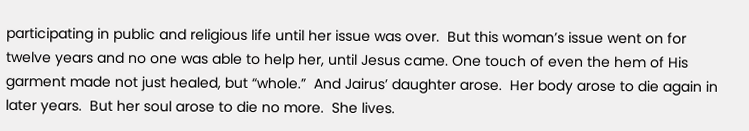participating in public and religious life until her issue was over.  But this woman’s issue went on for twelve years and no one was able to help her, until Jesus came. One touch of even the hem of His garment made not just healed, but “whole.”  And Jairus’ daughter arose.  Her body arose to die again in later years.  But her soul arose to die no more.  She lives.